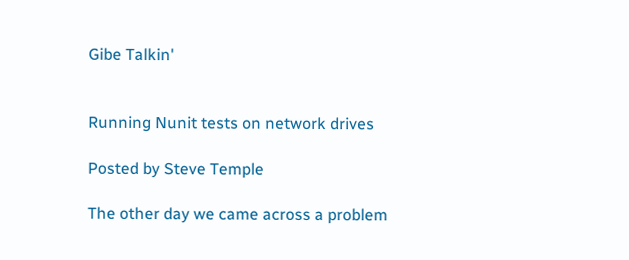Gibe Talkin'


Running Nunit tests on network drives

Posted by Steve Temple

The other day we came across a problem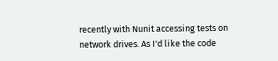recently with Nunit accessing tests on network drives. As I'd like the code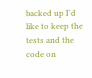backed up I'd like to keep the tests and the code on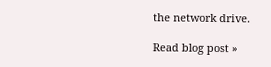the network drive.

Read blog post »